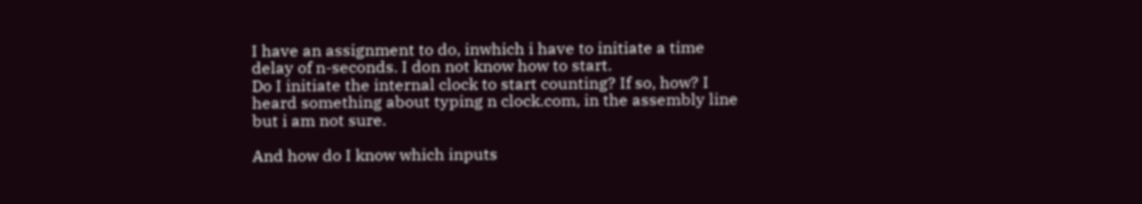I have an assignment to do, inwhich i have to initiate a time delay of n-seconds. I don not know how to start.
Do I initiate the internal clock to start counting? If so, how? I heard something about typing n clock.com, in the assembly line but i am not sure.

And how do I know which inputs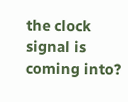the clock signal is coming into?